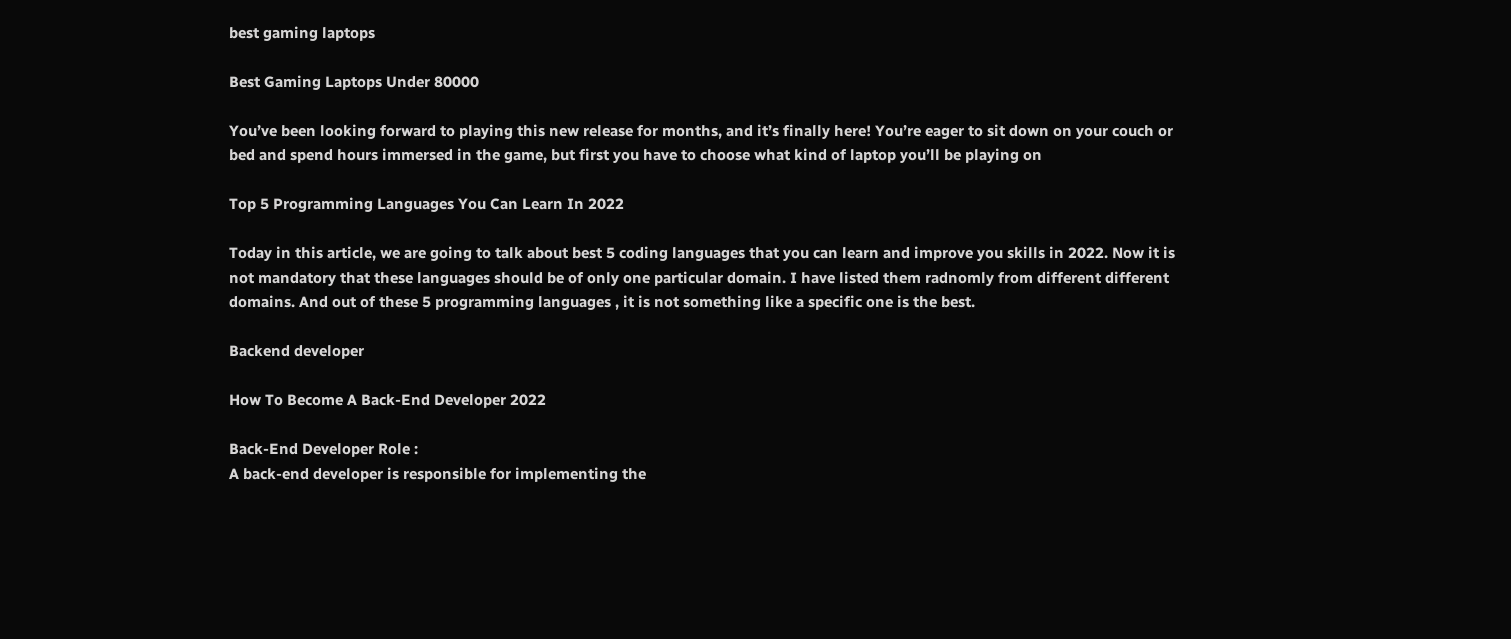best gaming laptops

Best Gaming Laptops Under 80000

You’ve been looking forward to playing this new release for months, and it’s finally here! You’re eager to sit down on your couch or bed and spend hours immersed in the game, but first you have to choose what kind of laptop you’ll be playing on

Top 5 Programming Languages You Can Learn In 2022

Today in this article, we are going to talk about best 5 coding languages that you can learn and improve you skills in 2022. Now it is not mandatory that these languages should be of only one particular domain. I have listed them radnomly from different different domains. And out of these 5 programming languages , it is not something like a specific one is the best.

Backend developer

How To Become A Back-End Developer 2022

Back-End Developer Role :
A back-end developer is responsible for implementing the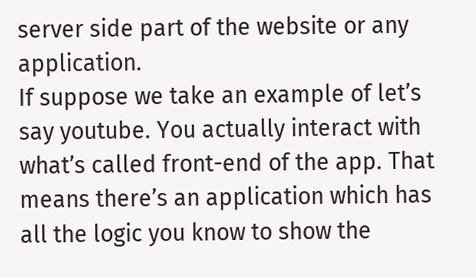server side part of the website or any application.
If suppose we take an example of let’s say youtube. You actually interact with what’s called front-end of the app. That means there’s an application which has all the logic you know to show the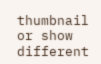thumbnail or show different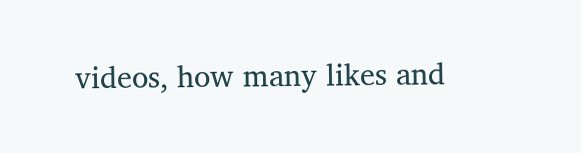videos, how many likes and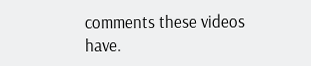comments these videos have.